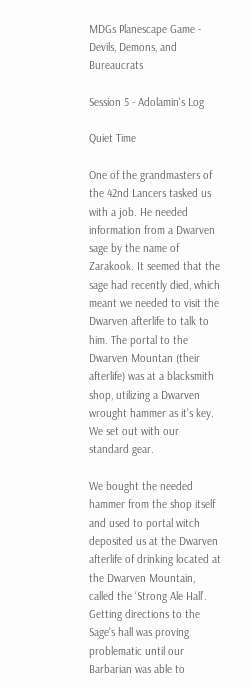MDGs Planescape Game - Devils, Demons, and Bureaucrats

Session 5 - Adolamin's Log

Quiet Time

One of the grandmasters of the 42nd Lancers tasked us with a job. He needed information from a Dwarven sage by the name of Zarakook. It seemed that the sage had recently died, which meant we needed to visit the Dwarven afterlife to talk to him. The portal to the Dwarven Mountan (their afterlife) was at a blacksmith shop, utilizing a Dwarven wrought hammer as it’s key. We set out with our standard gear.

We bought the needed hammer from the shop itself and used to portal witch deposited us at the Dwarven afterlife of drinking located at the Dwarven Mountain, called the ‘Strong Ale Hall’. Getting directions to the Sage’s hall was proving problematic until our Barbarian was able to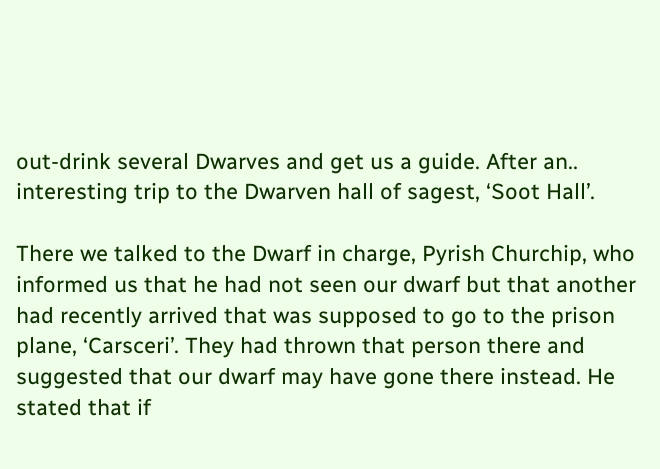out-drink several Dwarves and get us a guide. After an.. interesting trip to the Dwarven hall of sagest, ‘Soot Hall’.

There we talked to the Dwarf in charge, Pyrish Churchip, who informed us that he had not seen our dwarf but that another had recently arrived that was supposed to go to the prison plane, ‘Carsceri’. They had thrown that person there and suggested that our dwarf may have gone there instead. He stated that if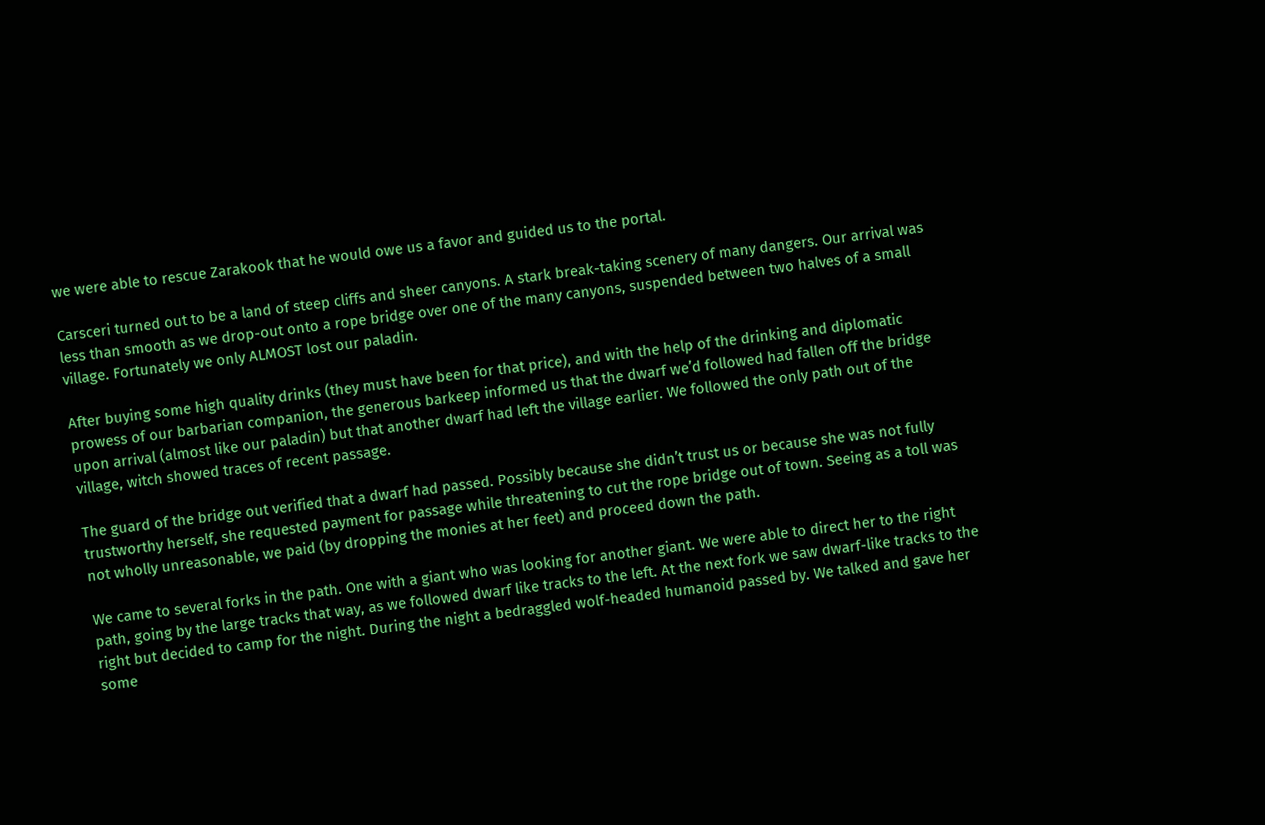we were able to rescue Zarakook that he would owe us a favor and guided us to the portal.

Carsceri turned out to be a land of steep cliffs and sheer canyons. A stark break-taking scenery of many dangers. Our arrival was less than smooth as we drop-out onto a rope bridge over one of the many canyons, suspended between two halves of a small village. Fortunately we only ALMOST lost our paladin.

After buying some high quality drinks (they must have been for that price), and with the help of the drinking and diplomatic prowess of our barbarian companion, the generous barkeep informed us that the dwarf we’d followed had fallen off the bridge upon arrival (almost like our paladin) but that another dwarf had left the village earlier. We followed the only path out of the village, witch showed traces of recent passage.

The guard of the bridge out verified that a dwarf had passed. Possibly because she didn’t trust us or because she was not fully trustworthy herself, she requested payment for passage while threatening to cut the rope bridge out of town. Seeing as a toll was not wholly unreasonable, we paid (by dropping the monies at her feet) and proceed down the path.

We came to several forks in the path. One with a giant who was looking for another giant. We were able to direct her to the right path, going by the large tracks that way, as we followed dwarf like tracks to the left. At the next fork we saw dwarf-like tracks to the right but decided to camp for the night. During the night a bedraggled wolf-headed humanoid passed by. We talked and gave her some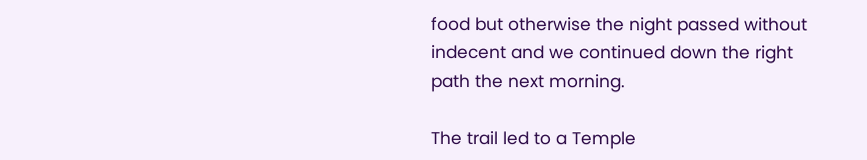food but otherwise the night passed without indecent and we continued down the right path the next morning.

The trail led to a Temple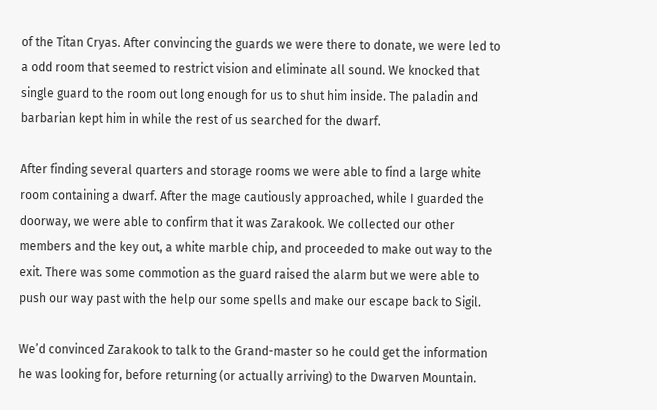of the Titan Cryas. After convincing the guards we were there to donate, we were led to a odd room that seemed to restrict vision and eliminate all sound. We knocked that single guard to the room out long enough for us to shut him inside. The paladin and barbarian kept him in while the rest of us searched for the dwarf.

After finding several quarters and storage rooms we were able to find a large white room containing a dwarf. After the mage cautiously approached, while I guarded the doorway, we were able to confirm that it was Zarakook. We collected our other members and the key out, a white marble chip, and proceeded to make out way to the exit. There was some commotion as the guard raised the alarm but we were able to push our way past with the help our some spells and make our escape back to Sigil.

We’d convinced Zarakook to talk to the Grand-master so he could get the information he was looking for, before returning (or actually arriving) to the Dwarven Mountain.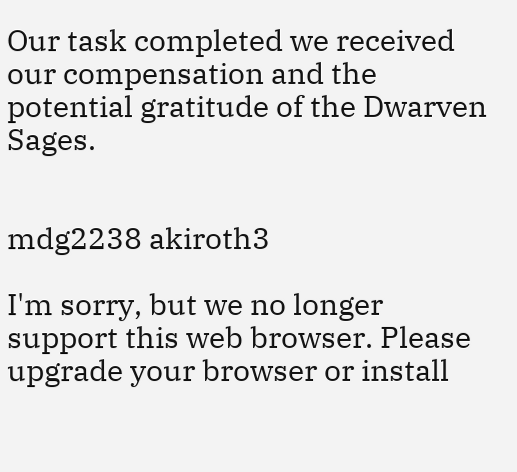Our task completed we received our compensation and the potential gratitude of the Dwarven Sages.


mdg2238 akiroth3

I'm sorry, but we no longer support this web browser. Please upgrade your browser or install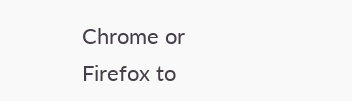Chrome or Firefox to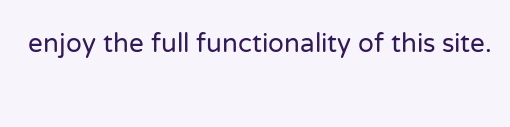enjoy the full functionality of this site.